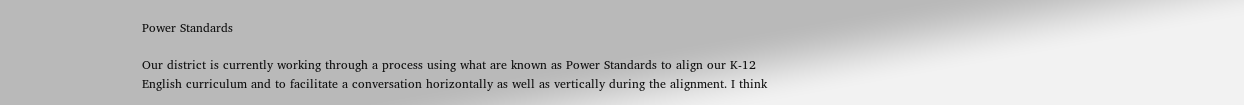Power Standards

Our district is currently working through a process using what are known as Power Standards to align our K-12 English curriculum and to facilitate a conversation horizontally as well as vertically during the alignment. I think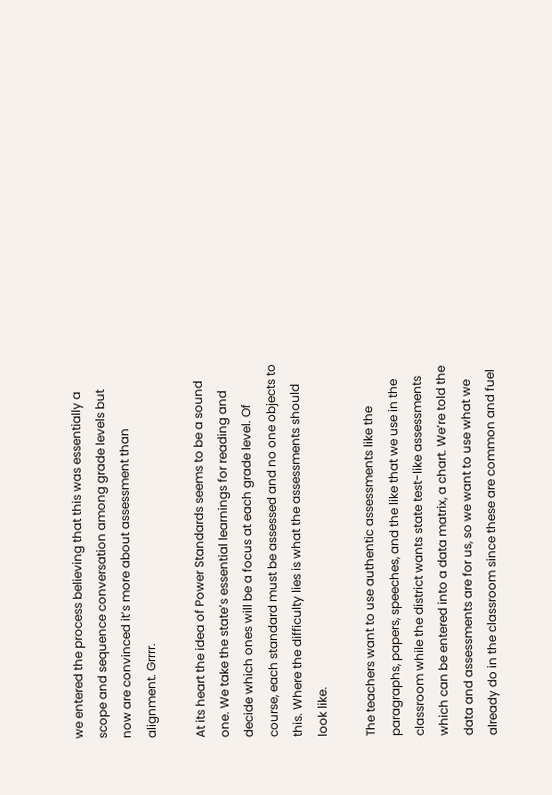we entered the process believing that this was essentially a scope and sequence conversation among grade levels but now are convinced it’s more about assessment than alignment. Grrrr.

At its heart the idea of Power Standards seems to be a sound one. We take the state’s essential learnings for reading and decide which ones will be a focus at each grade level. Of course, each standard must be assessed and no one objects to this. Where the difficulty lies is what the assessments should look like.

The teachers want to use authentic assessments like the paragraphs, papers, speeches, and the like that we use in the classroom while the district wants state test-like assessments which can be entered into a data matrix, a chart. We’re told the data and assessments are for us, so we want to use what we already do in the classroom since these are common and fuel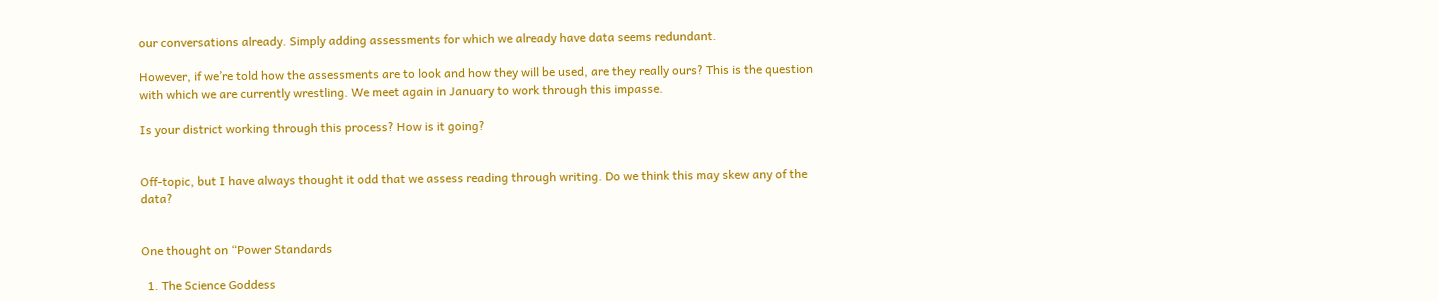our conversations already. Simply adding assessments for which we already have data seems redundant.

However, if we’re told how the assessments are to look and how they will be used, are they really ours? This is the question with which we are currently wrestling. We meet again in January to work through this impasse.

Is your district working through this process? How is it going?


Off-topic, but I have always thought it odd that we assess reading through writing. Do we think this may skew any of the data?


One thought on “Power Standards

  1. The Science Goddess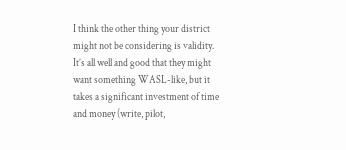I think the other thing your district might not be considering is validity. It’s all well and good that they might want something WASL-like, but it takes a significant investment of time and money (write, pilot,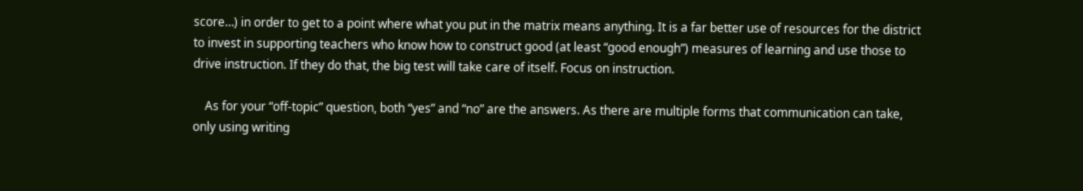score…) in order to get to a point where what you put in the matrix means anything. It is a far better use of resources for the district to invest in supporting teachers who know how to construct good (at least “good enough”) measures of learning and use those to drive instruction. If they do that, the big test will take care of itself. Focus on instruction.

    As for your “off-topic” question, both “yes” and “no” are the answers. As there are multiple forms that communication can take, only using writing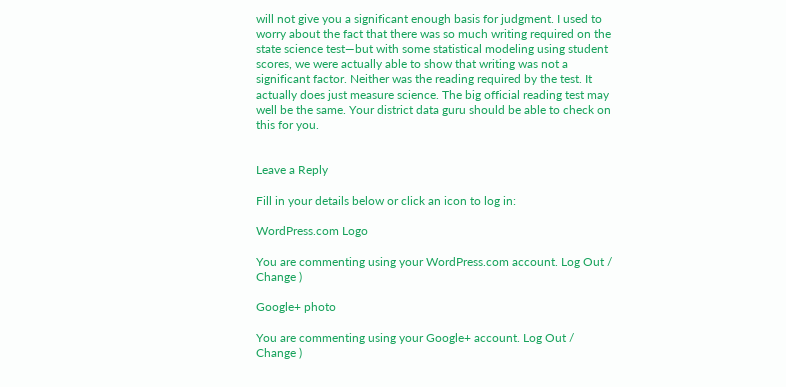will not give you a significant enough basis for judgment. I used to worry about the fact that there was so much writing required on the state science test—but with some statistical modeling using student scores, we were actually able to show that writing was not a significant factor. Neither was the reading required by the test. It actually does just measure science. The big official reading test may well be the same. Your district data guru should be able to check on this for you.


Leave a Reply

Fill in your details below or click an icon to log in:

WordPress.com Logo

You are commenting using your WordPress.com account. Log Out /  Change )

Google+ photo

You are commenting using your Google+ account. Log Out /  Change )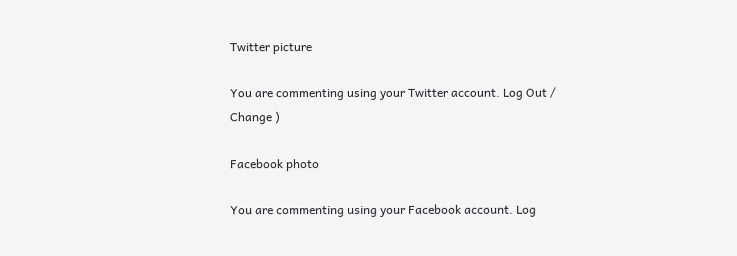Twitter picture

You are commenting using your Twitter account. Log Out /  Change )

Facebook photo

You are commenting using your Facebook account. Log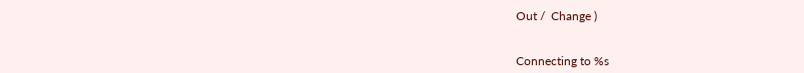Out /  Change )


Connecting to %s